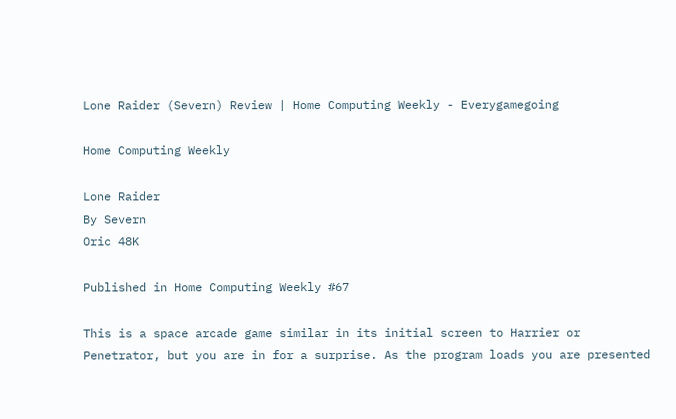Lone Raider (Severn) Review | Home Computing Weekly - Everygamegoing

Home Computing Weekly

Lone Raider
By Severn
Oric 48K

Published in Home Computing Weekly #67

This is a space arcade game similar in its initial screen to Harrier or Penetrator, but you are in for a surprise. As the program loads you are presented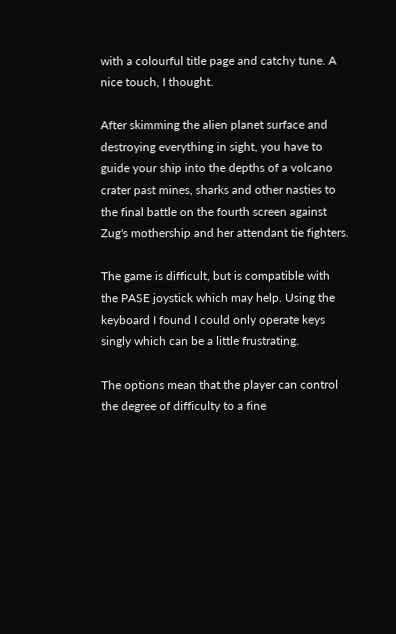with a colourful title page and catchy tune. A nice touch, I thought.

After skimming the alien planet surface and destroying everything in sight, you have to guide your ship into the depths of a volcano crater past mines, sharks and other nasties to the final battle on the fourth screen against Zug's mothership and her attendant tie fighters.

The game is difficult, but is compatible with the PASE joystick which may help. Using the keyboard I found I could only operate keys singly which can be a little frustrating.

The options mean that the player can control the degree of difficulty to a fine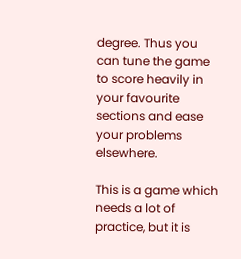degree. Thus you can tune the game to score heavily in your favourite sections and ease your problems elsewhere.

This is a game which needs a lot of practice, but it is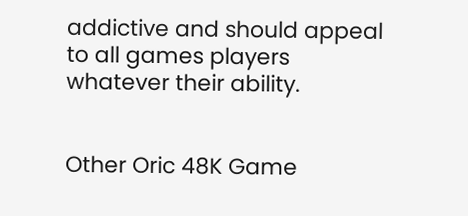addictive and should appeal to all games players whatever their ability.


Other Oric 48K Game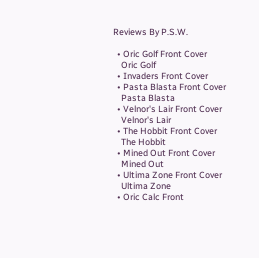Reviews By P.S.W.

  • Oric Golf Front Cover
    Oric Golf
  • Invaders Front Cover
  • Pasta Blasta Front Cover
    Pasta Blasta
  • Velnor's Lair Front Cover
    Velnor's Lair
  • The Hobbit Front Cover
    The Hobbit
  • Mined Out Front Cover
    Mined Out
  • Ultima Zone Front Cover
    Ultima Zone
  • Oric Calc Front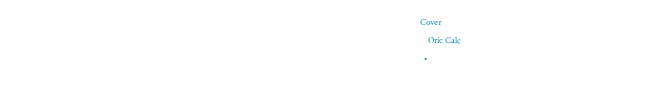Cover
    Oric Calc
  •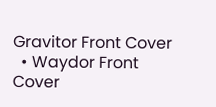Gravitor Front Cover
  • Waydor Front Cover